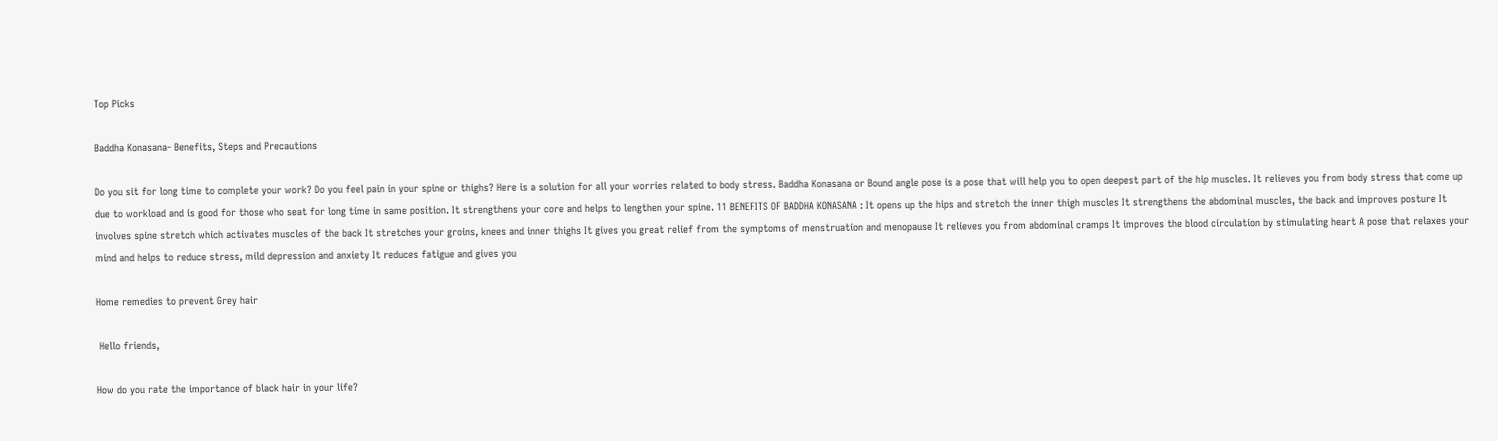Top Picks

Baddha Konasana- Benefits, Steps and Precautions

Do you sit for long time to complete your work? Do you feel pain in your spine or thighs? Here is a solution for all your worries related to body stress. Baddha Konasana or Bound angle pose is a pose that will help you to open deepest part of the hip muscles. It relieves you from body stress that come up due to workload and is good for those who seat for long time in same position. It strengthens your core and helps to lengthen your spine. 11 BENEFITS OF BADDHA KONASANA : It opens up the hips and stretch the inner thigh muscles It strengthens the abdominal muscles, the back and improves posture It involves spine stretch which activates muscles of the back It stretches your groins, knees and inner thighs It gives you great relief from the symptoms of menstruation and menopause It relieves you from abdominal cramps It improves the blood circulation by stimulating heart A pose that relaxes your mind and helps to reduce stress, mild depression and anxiety It reduces fatigue and gives you

Home remedies to prevent Grey hair

 Hello friends,

How do you rate the importance of black hair in your life?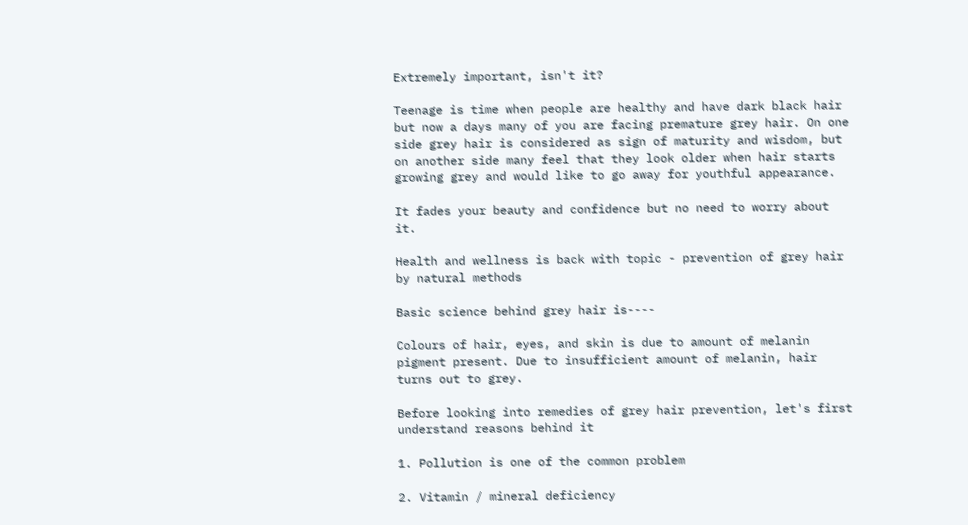Extremely important, isn't it?

Teenage is time when people are healthy and have dark black hair but now a days many of you are facing premature grey hair. On one side grey hair is considered as sign of maturity and wisdom, but on another side many feel that they look older when hair starts growing grey and would like to go away for youthful appearance.

It fades your beauty and confidence but no need to worry about it.

Health and wellness is back with topic - prevention of grey hair by natural methods

Basic science behind grey hair is----

Colours of hair, eyes, and skin is due to amount of melanin pigment present. Due to insufficient amount of melanin, hair turns out to grey.

Before looking into remedies of grey hair prevention, let's first understand reasons behind it

1. Pollution is one of the common problem

2. Vitamin / mineral deficiency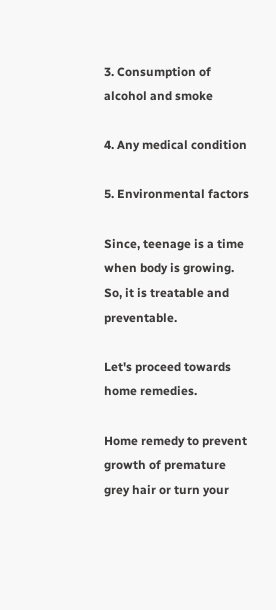3. Consumption of alcohol and smoke

4. Any medical condition

5. Environmental factors

Since, teenage is a time when body is growing. So, it is treatable and preventable.

Let's proceed towards home remedies.

Home remedy to prevent growth of premature grey hair or turn your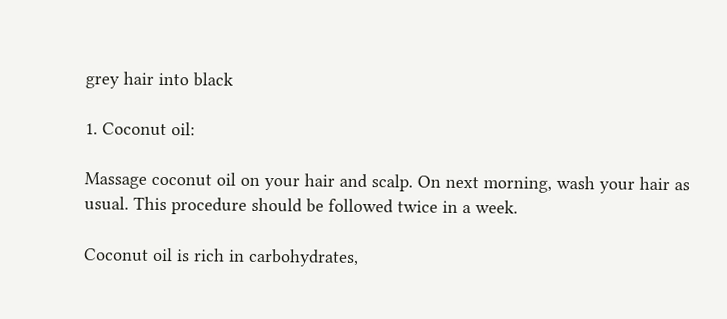grey hair into black

1. Coconut oil:

Massage coconut oil on your hair and scalp. On next morning, wash your hair as usual. This procedure should be followed twice in a week.

Coconut oil is rich in carbohydrates,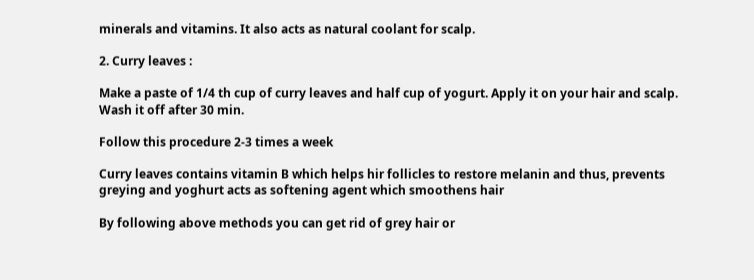minerals and vitamins. It also acts as natural coolant for scalp.

2. Curry leaves :

Make a paste of 1/4 th cup of curry leaves and half cup of yogurt. Apply it on your hair and scalp. Wash it off after 30 min.

Follow this procedure 2-3 times a week

Curry leaves contains vitamin B which helps hir follicles to restore melanin and thus, prevents greying and yoghurt acts as softening agent which smoothens hair

By following above methods you can get rid of grey hair or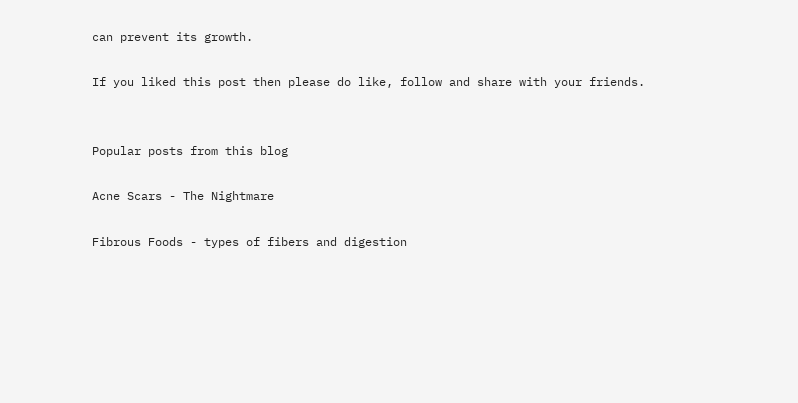can prevent its growth.

If you liked this post then please do like, follow and share with your friends.


Popular posts from this blog

Acne Scars - The Nightmare

Fibrous Foods - types of fibers and digestion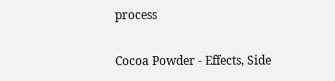process

Cocoa Powder - Effects, Side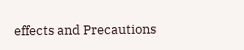effects and Precautions